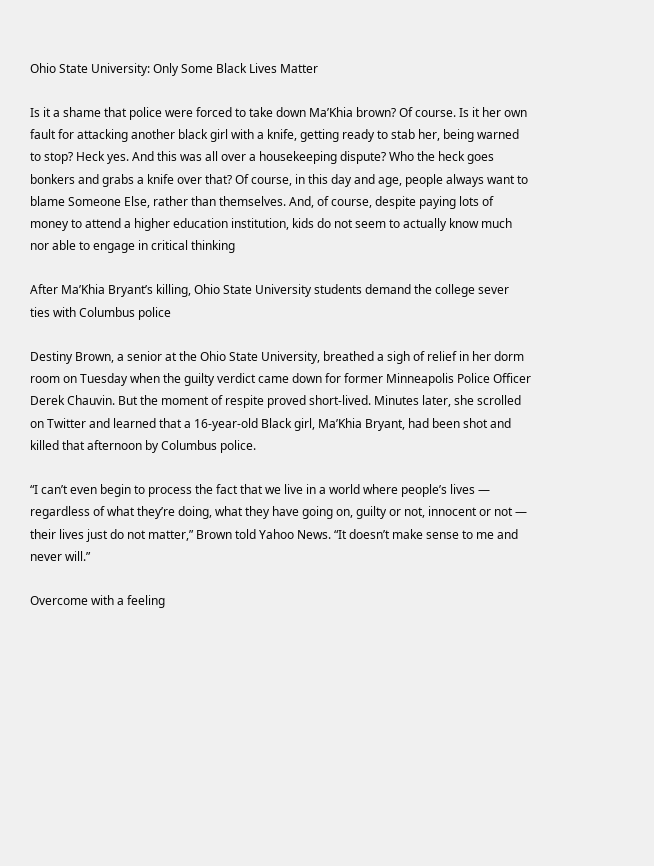Ohio State University: Only Some Black Lives Matter

Is it a shame that police were forced to take down Ma’Khia brown? Of course. Is it her own fault for attacking another black girl with a knife, getting ready to stab her, being warned to stop? Heck yes. And this was all over a housekeeping dispute? Who the heck goes bonkers and grabs a knife over that? Of course, in this day and age, people always want to blame Someone Else, rather than themselves. And, of course, despite paying lots of money to attend a higher education institution, kids do not seem to actually know much nor able to engage in critical thinking

After Ma’Khia Bryant’s killing, Ohio State University students demand the college sever ties with Columbus police

Destiny Brown, a senior at the Ohio State University, breathed a sigh of relief in her dorm room on Tuesday when the guilty verdict came down for former Minneapolis Police Officer Derek Chauvin. But the moment of respite proved short-lived. Minutes later, she scrolled on Twitter and learned that a 16-year-old Black girl, Ma’Khia Bryant, had been shot and killed that afternoon by Columbus police.

“I can’t even begin to process the fact that we live in a world where people’s lives — regardless of what they’re doing, what they have going on, guilty or not, innocent or not — their lives just do not matter,” Brown told Yahoo News. “It doesn’t make sense to me and never will.”

Overcome with a feeling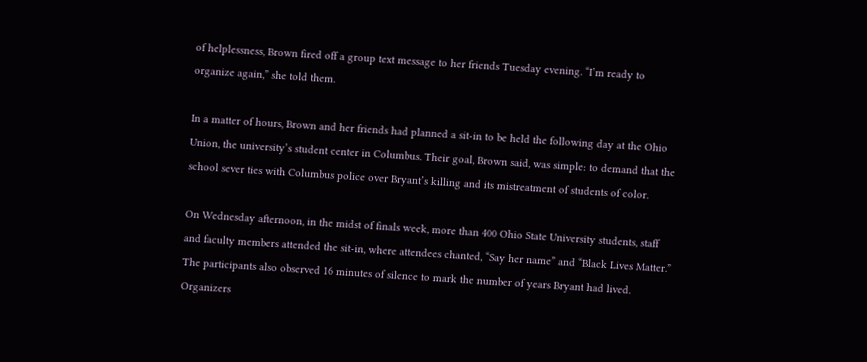of helplessness, Brown fired off a group text message to her friends Tuesday evening. “I’m ready to organize again,” she told them.

In a matter of hours, Brown and her friends had planned a sit-in to be held the following day at the Ohio Union, the university’s student center in Columbus. Their goal, Brown said, was simple: to demand that the school sever ties with Columbus police over Bryant’s killing and its mistreatment of students of color.

On Wednesday afternoon, in the midst of finals week, more than 400 Ohio State University students, staff and faculty members attended the sit-in, where attendees chanted, “Say her name” and “Black Lives Matter.” The participants also observed 16 minutes of silence to mark the number of years Bryant had lived. Organizers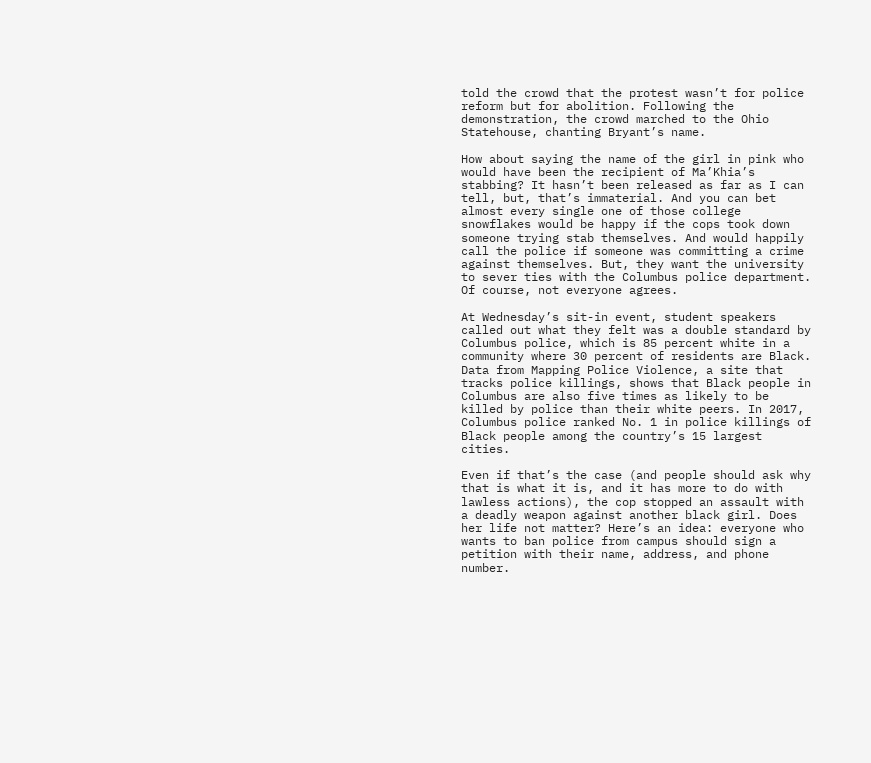told the crowd that the protest wasn’t for police reform but for abolition. Following the demonstration, the crowd marched to the Ohio Statehouse, chanting Bryant’s name.

How about saying the name of the girl in pink who would have been the recipient of Ma’Khia’s stabbing? It hasn’t been released as far as I can tell, but, that’s immaterial. And you can bet almost every single one of those college snowflakes would be happy if the cops took down someone trying stab themselves. And would happily call the police if someone was committing a crime against themselves. But, they want the university to sever ties with the Columbus police department. Of course, not everyone agrees.

At Wednesday’s sit-in event, student speakers called out what they felt was a double standard by Columbus police, which is 85 percent white in a community where 30 percent of residents are Black. Data from Mapping Police Violence, a site that tracks police killings, shows that Black people in Columbus are also five times as likely to be killed by police than their white peers. In 2017, Columbus police ranked No. 1 in police killings of Black people among the country’s 15 largest cities.

Even if that’s the case (and people should ask why that is what it is, and it has more to do with lawless actions), the cop stopped an assault with a deadly weapon against another black girl. Does her life not matter? Here’s an idea: everyone who wants to ban police from campus should sign a petition with their name, address, and phone number.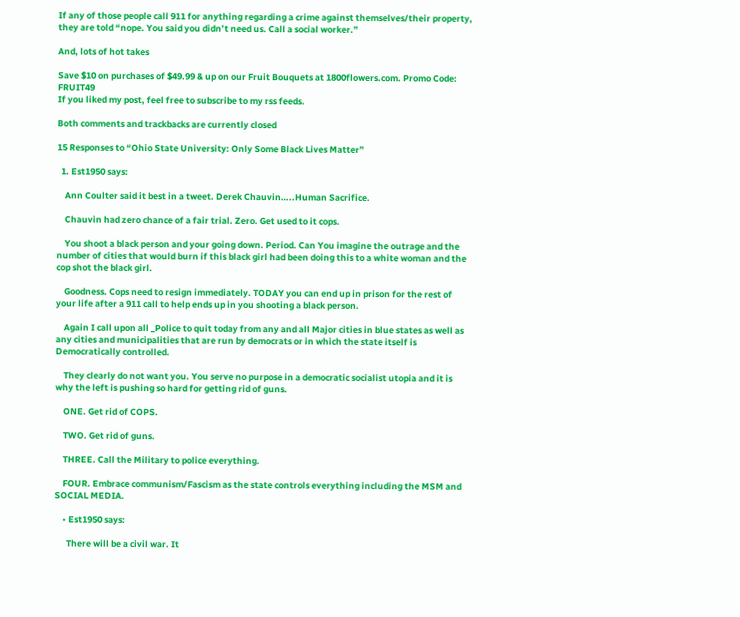If any of those people call 911 for anything regarding a crime against themselves/their property, they are told “nope. You said you didn’t need us. Call a social worker.”

And, lots of hot takes

Save $10 on purchases of $49.99 & up on our Fruit Bouquets at 1800flowers.com. Promo Code: FRUIT49
If you liked my post, feel free to subscribe to my rss feeds.

Both comments and trackbacks are currently closed

15 Responses to “Ohio State University: Only Some Black Lives Matter”

  1. Est1950 says:

    Ann Coulter said it best in a tweet. Derek Chauvin…..Human Sacrifice.

    Chauvin had zero chance of a fair trial. Zero. Get used to it cops.

    You shoot a black person and your going down. Period. Can You imagine the outrage and the number of cities that would burn if this black girl had been doing this to a white woman and the cop shot the black girl.

    Goodness. Cops need to resign immediately. TODAY you can end up in prison for the rest of your life after a 911 call to help ends up in you shooting a black person.

    Again I call upon all _Police to quit today from any and all Major cities in blue states as well as any cities and municipalities that are run by democrats or in which the state itself is Democratically controlled.

    They clearly do not want you. You serve no purpose in a democratic socialist utopia and it is why the left is pushing so hard for getting rid of guns.

    ONE. Get rid of COPS.

    TWO. Get rid of guns.

    THREE. Call the Military to police everything.

    FOUR. Embrace communism/Fascism as the state controls everything including the MSM and SOCIAL MEDIA.

    • Est1950 says:

      There will be a civil war. It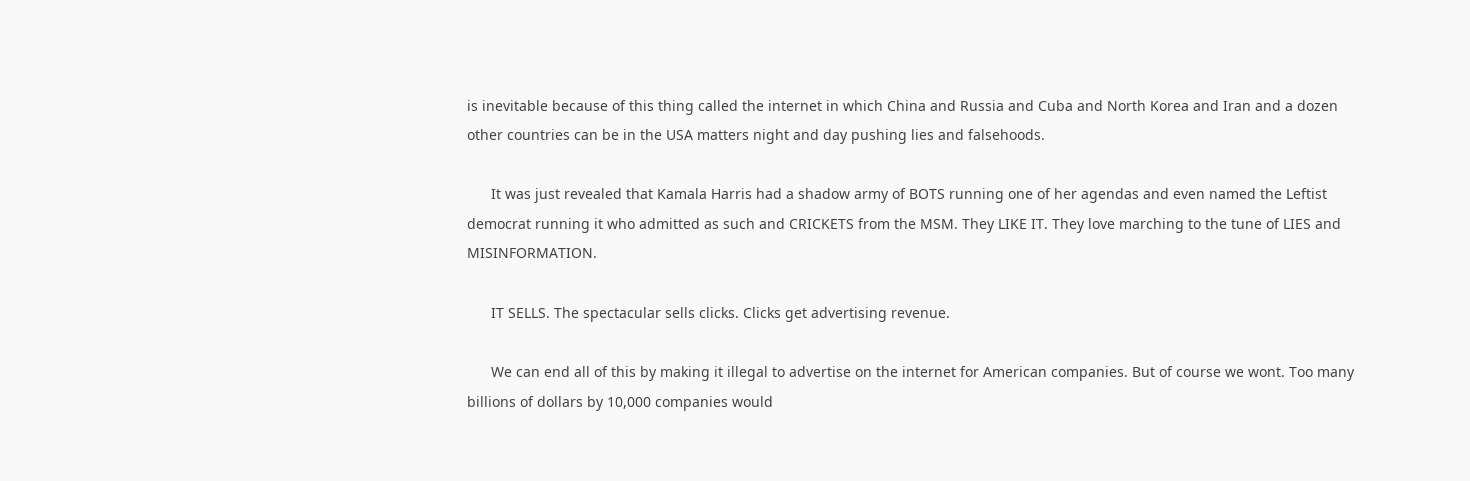is inevitable because of this thing called the internet in which China and Russia and Cuba and North Korea and Iran and a dozen other countries can be in the USA matters night and day pushing lies and falsehoods.

      It was just revealed that Kamala Harris had a shadow army of BOTS running one of her agendas and even named the Leftist democrat running it who admitted as such and CRICKETS from the MSM. They LIKE IT. They love marching to the tune of LIES and MISINFORMATION.

      IT SELLS. The spectacular sells clicks. Clicks get advertising revenue.

      We can end all of this by making it illegal to advertise on the internet for American companies. But of course we wont. Too many billions of dollars by 10,000 companies would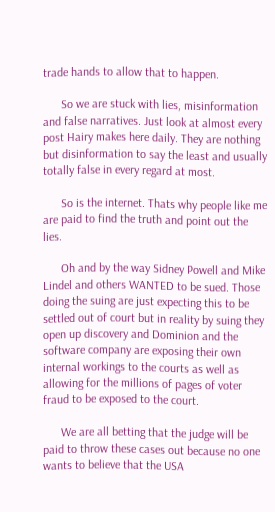trade hands to allow that to happen.

      So we are stuck with lies, misinformation and false narratives. Just look at almost every post Hairy makes here daily. They are nothing but disinformation to say the least and usually totally false in every regard at most.

      So is the internet. Thats why people like me are paid to find the truth and point out the lies.

      Oh and by the way Sidney Powell and Mike Lindel and others WANTED to be sued. Those doing the suing are just expecting this to be settled out of court but in reality by suing they open up discovery and Dominion and the software company are exposing their own internal workings to the courts as well as allowing for the millions of pages of voter fraud to be exposed to the court.

      We are all betting that the judge will be paid to throw these cases out because no one wants to believe that the USA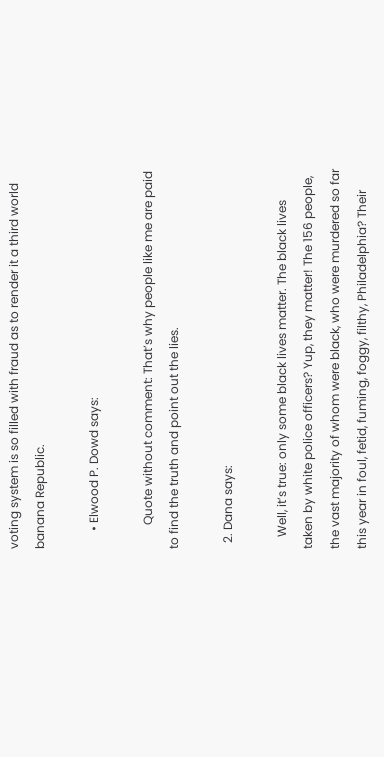voting system is so filled with fraud as to render it a third world banana Republic.

      • Elwood P. Dowd says:

        Quote without comment: That’s why people like me are paid to find the truth and point out the lies.

  2. Dana says:

    Well, it’s true: only some black lives matter. The black lives taken by white police officers? Yup, they matter! The 156 people, the vast majority of whom were black, who were murdered so far this year in foul, fetid, fuming, foggy, filthy, Philadelphia? Their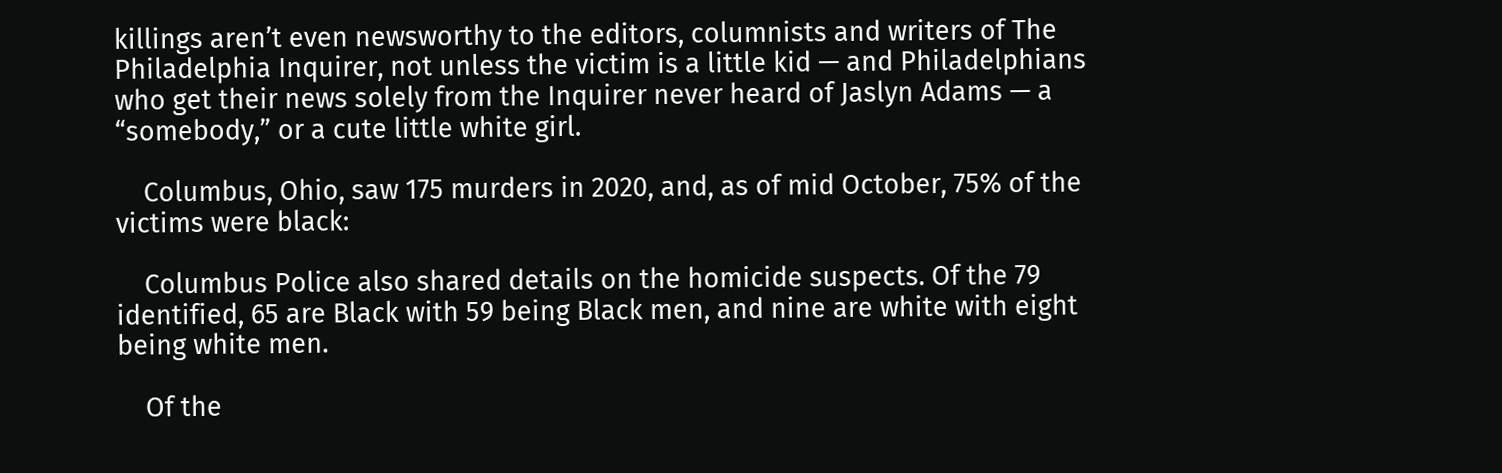killings aren’t even newsworthy to the editors, columnists and writers of The Philadelphia Inquirer, not unless the victim is a little kid — and Philadelphians who get their news solely from the Inquirer never heard of Jaslyn Adams — a “somebody,” or a cute little white girl.

    Columbus, Ohio, saw 175 murders in 2020, and, as of mid October, 75% of the victims were black:

    Columbus Police also shared details on the homicide suspects. Of the 79 identified, 65 are Black with 59 being Black men, and nine are white with eight being white men.

    Of the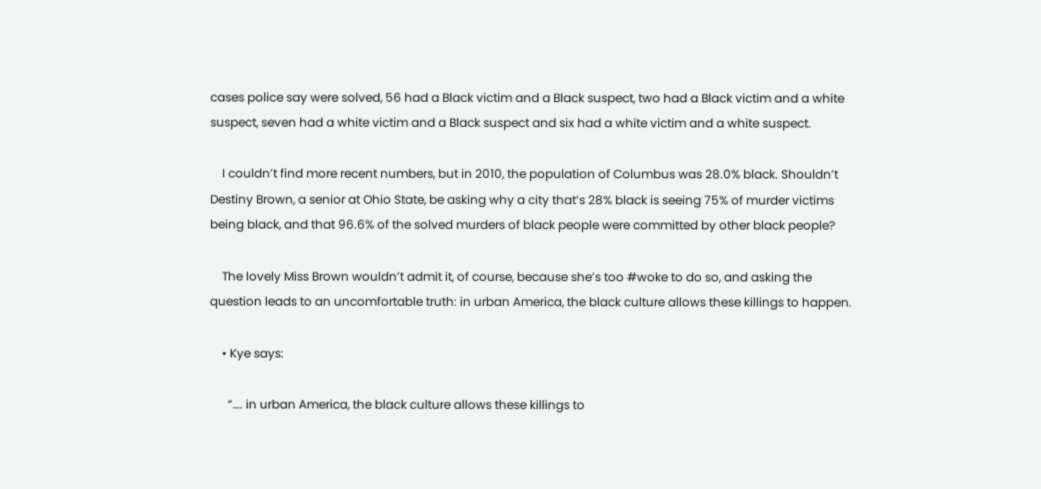cases police say were solved, 56 had a Black victim and a Black suspect, two had a Black victim and a white suspect, seven had a white victim and a Black suspect and six had a white victim and a white suspect.

    I couldn’t find more recent numbers, but in 2010, the population of Columbus was 28.0% black. Shouldn’t Destiny Brown, a senior at Ohio State, be asking why a city that’s 28% black is seeing 75% of murder victims being black, and that 96.6% of the solved murders of black people were committed by other black people?

    The lovely Miss Brown wouldn’t admit it, of course, because she’s too #woke to do so, and asking the question leads to an uncomfortable truth: in urban America, the black culture allows these killings to happen.

    • Kye says:

      “…. in urban America, the black culture allows these killings to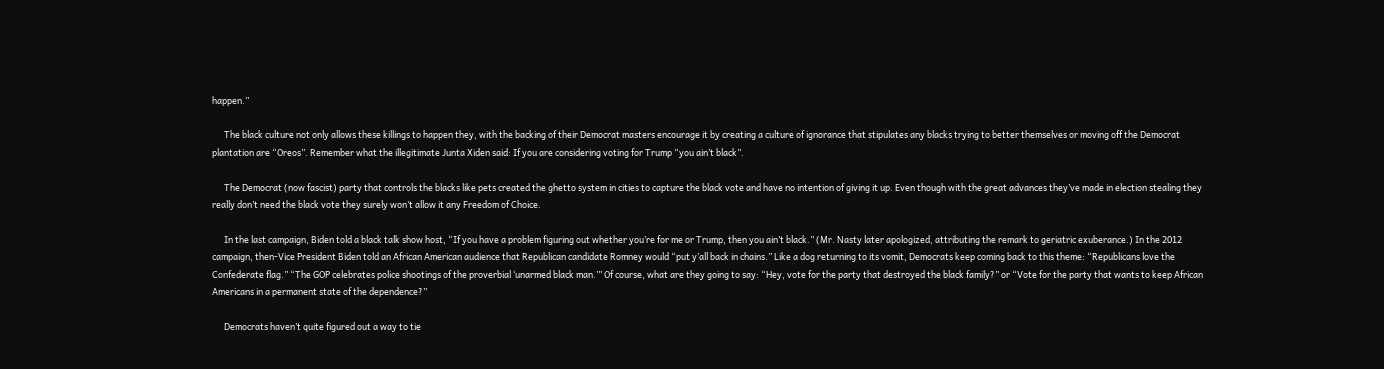happen.”

      The black culture not only allows these killings to happen they, with the backing of their Democrat masters encourage it by creating a culture of ignorance that stipulates any blacks trying to better themselves or moving off the Democrat plantation are “Oreos”. Remember what the illegitimate Junta Xiden said: If you are considering voting for Trump “you ain’t black”.

      The Democrat (now fascist) party that controls the blacks like pets created the ghetto system in cities to capture the black vote and have no intention of giving it up. Even though with the great advances they’ve made in election stealing they really don’t need the black vote they surely won’t allow it any Freedom of Choice.

      In the last campaign, Biden told a black talk show host, “If you have a problem figuring out whether you’re for me or Trump, then you ain’t black.” (Mr. Nasty later apologized, attributing the remark to geriatric exuberance.) In the 2012 campaign, then-Vice President Biden told an African American audience that Republican candidate Romney would “put y’all back in chains.” Like a dog returning to its vomit, Democrats keep coming back to this theme: “Republicans love the Confederate flag.” “The GOP celebrates police shootings of the proverbial ‘unarmed black man.’” Of course, what are they going to say: “Hey, vote for the party that destroyed the black family?” or “Vote for the party that wants to keep African Americans in a permanent state of the dependence?”

      Democrats haven’t quite figured out a way to tie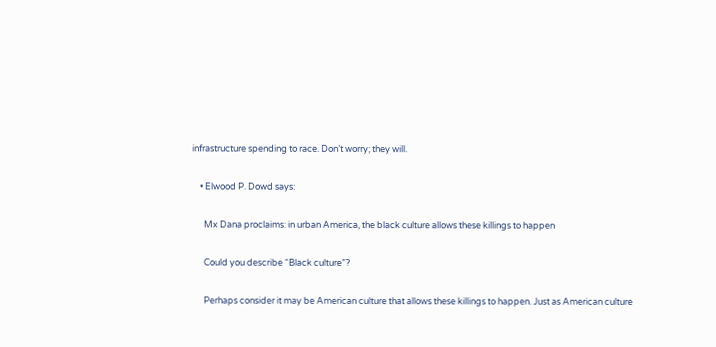infrastructure spending to race. Don’t worry; they will.

    • Elwood P. Dowd says:

      Mx Dana proclaims: in urban America, the black culture allows these killings to happen

      Could you describe “Black culture”?

      Perhaps consider it may be American culture that allows these killings to happen. Just as American culture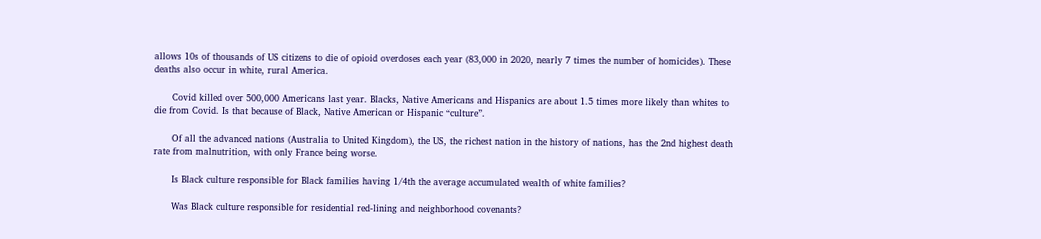allows 10s of thousands of US citizens to die of opioid overdoses each year (83,000 in 2020, nearly 7 times the number of homicides). These deaths also occur in white, rural America.

      Covid killed over 500,000 Americans last year. Blacks, Native Americans and Hispanics are about 1.5 times more likely than whites to die from Covid. Is that because of Black, Native American or Hispanic “culture”.

      Of all the advanced nations (Australia to United Kingdom), the US, the richest nation in the history of nations, has the 2nd highest death rate from malnutrition, with only France being worse.

      Is Black culture responsible for Black families having 1/4th the average accumulated wealth of white families?

      Was Black culture responsible for residential red-lining and neighborhood covenants?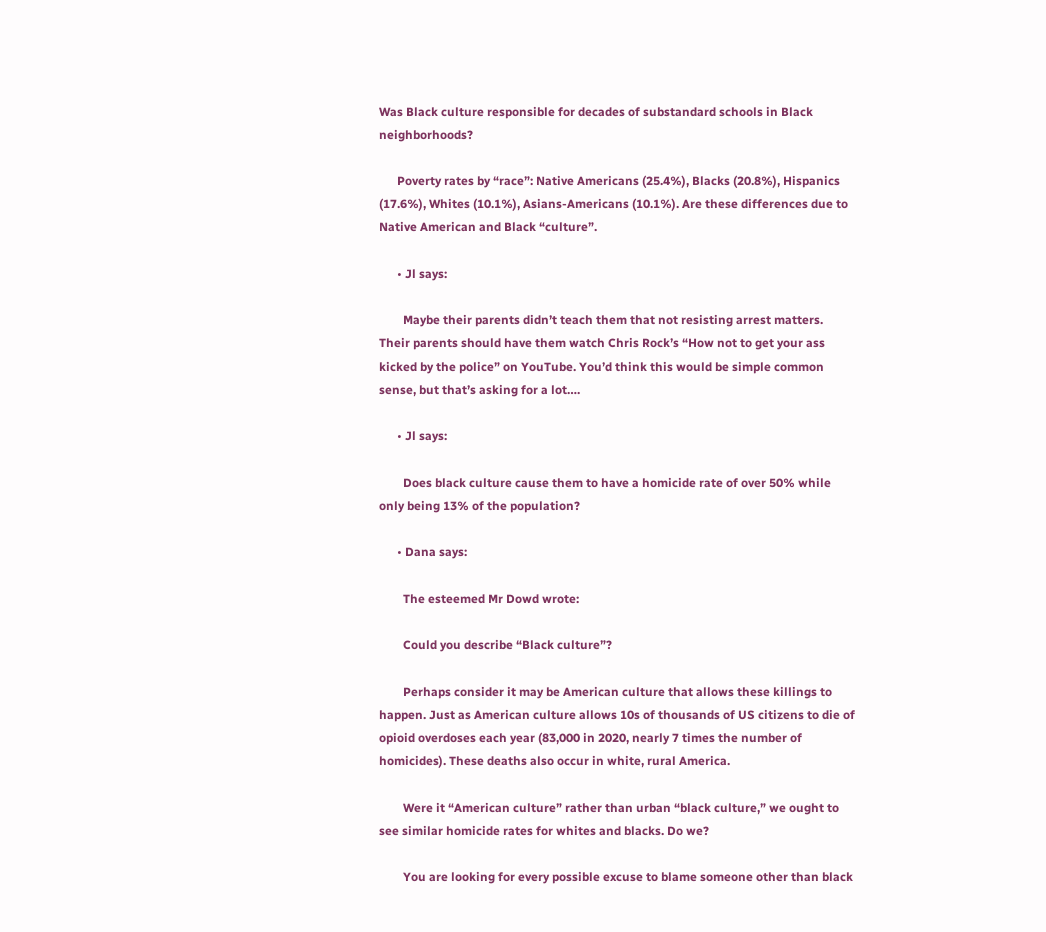Was Black culture responsible for decades of substandard schools in Black neighborhoods?

      Poverty rates by “race”: Native Americans (25.4%), Blacks (20.8%), Hispanics (17.6%), Whites (10.1%), Asians-Americans (10.1%). Are these differences due to Native American and Black “culture”.

      • Jl says:

        Maybe their parents didn’t teach them that not resisting arrest matters. Their parents should have them watch Chris Rock’s “How not to get your ass kicked by the police” on YouTube. You’d think this would be simple common sense, but that’s asking for a lot….

      • Jl says:

        Does black culture cause them to have a homicide rate of over 50% while only being 13% of the population?

      • Dana says:

        The esteemed Mr Dowd wrote:

        Could you describe “Black culture”?

        Perhaps consider it may be American culture that allows these killings to happen. Just as American culture allows 10s of thousands of US citizens to die of opioid overdoses each year (83,000 in 2020, nearly 7 times the number of homicides). These deaths also occur in white, rural America.

        Were it “American culture” rather than urban “black culture,” we ought to see similar homicide rates for whites and blacks. Do we?

        You are looking for every possible excuse to blame someone other than black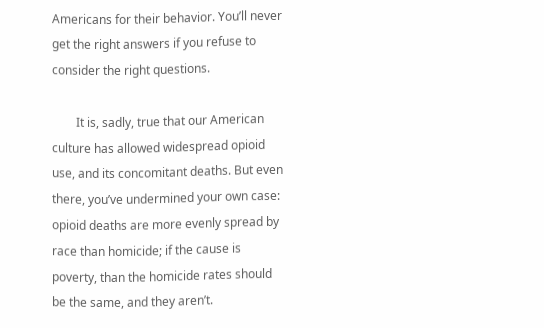Americans for their behavior. You’ll never get the right answers if you refuse to consider the right questions.

        It is, sadly, true that our American culture has allowed widespread opioid use, and its concomitant deaths. But even there, you’ve undermined your own case: opioid deaths are more evenly spread by race than homicide; if the cause is poverty, than the homicide rates should be the same, and they aren’t.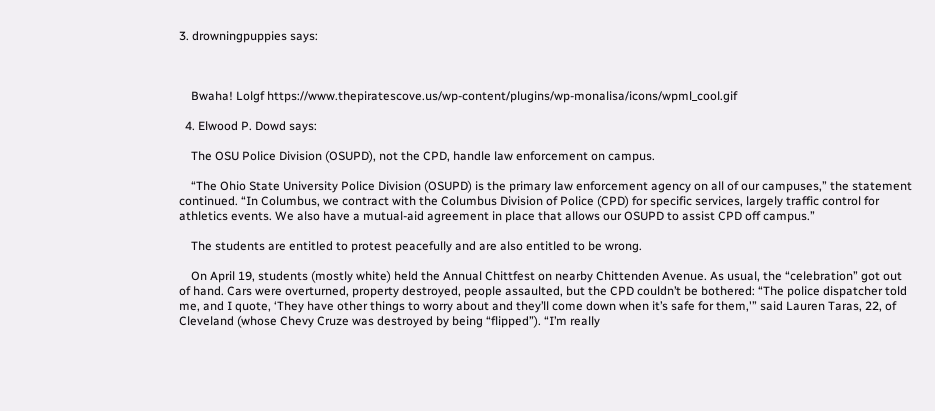3. drowningpuppies says:



    Bwaha! Lolgf https://www.thepiratescove.us/wp-content/plugins/wp-monalisa/icons/wpml_cool.gif

  4. Elwood P. Dowd says:

    The OSU Police Division (OSUPD), not the CPD, handle law enforcement on campus.

    “The Ohio State University Police Division (OSUPD) is the primary law enforcement agency on all of our campuses,” the statement continued. “In Columbus, we contract with the Columbus Division of Police (CPD) for specific services, largely traffic control for athletics events. We also have a mutual-aid agreement in place that allows our OSUPD to assist CPD off campus.”

    The students are entitled to protest peacefully and are also entitled to be wrong.

    On April 19, students (mostly white) held the Annual Chittfest on nearby Chittenden Avenue. As usual, the “celebration” got out of hand. Cars were overturned, property destroyed, people assaulted, but the CPD couldn’t be bothered: “The police dispatcher told me, and I quote, ‘They have other things to worry about and they’ll come down when it’s safe for them,'” said Lauren Taras, 22, of Cleveland (whose Chevy Cruze was destroyed by being “flipped”). “I’m really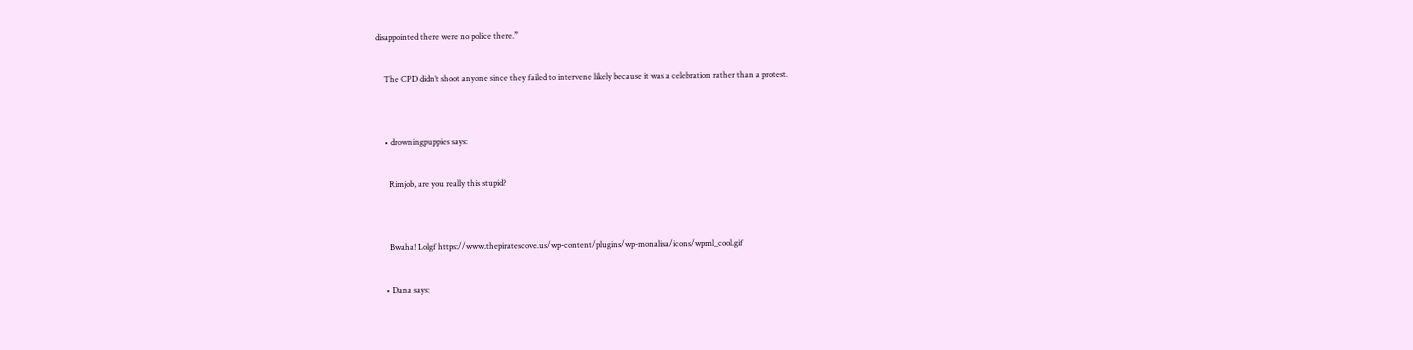disappointed there were no police there.”

    The CPD didn’t shoot anyone since they failed to intervene likely because it was a celebration rather than a protest.


    • drowningpuppies says:

      Rimjob, are you really this stupid?


      Bwaha! Lolgf https://www.thepiratescove.us/wp-content/plugins/wp-monalisa/icons/wpml_cool.gif

    • Dana says: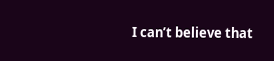I can’t believe that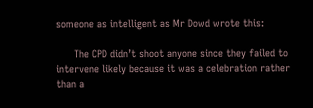someone as intelligent as Mr Dowd wrote this:

      The CPD didn’t shoot anyone since they failed to intervene likely because it was a celebration rather than a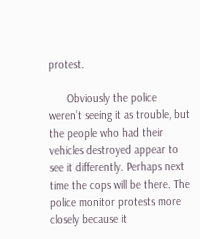protest.

      Obviously the police weren’t seeing it as trouble, but the people who had their vehicles destroyed appear to see it differently. Perhaps next time the cops will be there. The police monitor protests more closely because it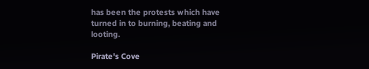has been the protests which have turned in to burning, beating and looting.

Pirate's Cove